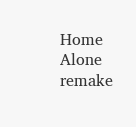Home Alone remake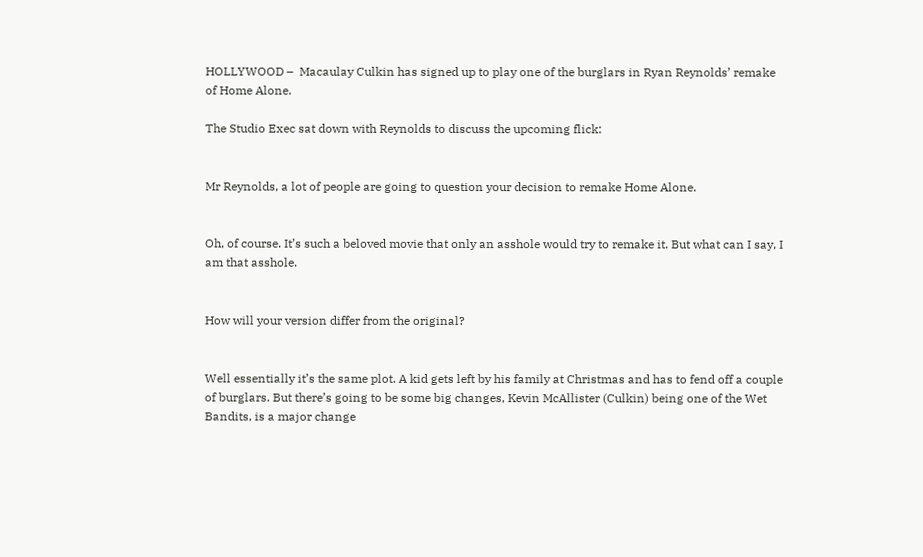HOLLYWOOD –  Macaulay Culkin has signed up to play one of the burglars in Ryan Reynolds’ remake of Home Alone.

The Studio Exec sat down with Reynolds to discuss the upcoming flick:


Mr Reynolds, a lot of people are going to question your decision to remake Home Alone.


Oh, of course. It’s such a beloved movie that only an asshole would try to remake it. But what can I say, I am that asshole.


How will your version differ from the original?


Well essentially it’s the same plot. A kid gets left by his family at Christmas and has to fend off a couple of burglars. But there’s going to be some big changes, Kevin McAllister (Culkin) being one of the Wet Bandits, is a major change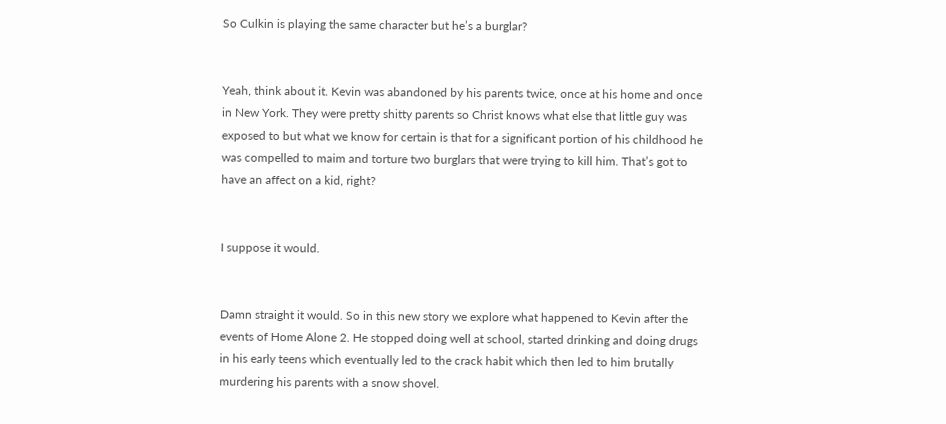So Culkin is playing the same character but he’s a burglar?


Yeah, think about it. Kevin was abandoned by his parents twice, once at his home and once in New York. They were pretty shitty parents so Christ knows what else that little guy was exposed to but what we know for certain is that for a significant portion of his childhood he was compelled to maim and torture two burglars that were trying to kill him. That’s got to have an affect on a kid, right?


I suppose it would.


Damn straight it would. So in this new story we explore what happened to Kevin after the events of Home Alone 2. He stopped doing well at school, started drinking and doing drugs in his early teens which eventually led to the crack habit which then led to him brutally murdering his parents with a snow shovel.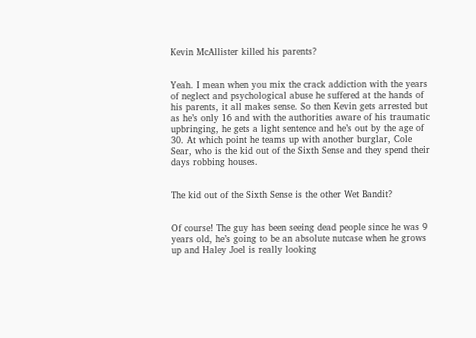Kevin McAllister killed his parents?


Yeah. I mean when you mix the crack addiction with the years of neglect and psychological abuse he suffered at the hands of his parents, it all makes sense. So then Kevin gets arrested but as he’s only 16 and with the authorities aware of his traumatic upbringing, he gets a light sentence and he’s out by the age of 30. At which point he teams up with another burglar, Cole Sear, who is the kid out of the Sixth Sense and they spend their days robbing houses.


The kid out of the Sixth Sense is the other Wet Bandit?


Of course! The guy has been seeing dead people since he was 9 years old, he’s going to be an absolute nutcase when he grows up and Haley Joel is really looking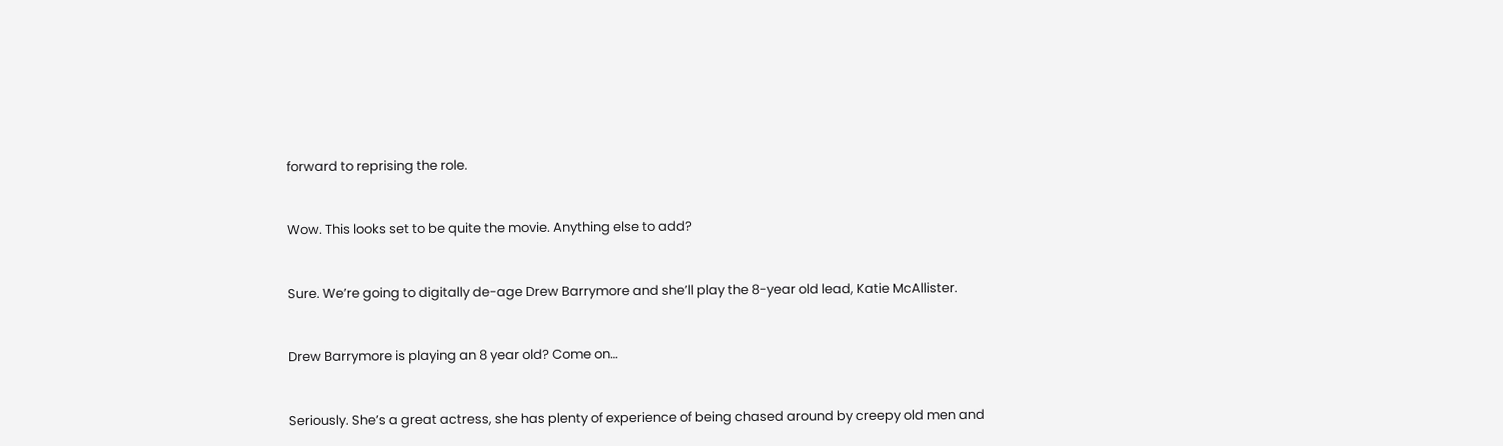forward to reprising the role.


Wow. This looks set to be quite the movie. Anything else to add?


Sure. We’re going to digitally de-age Drew Barrymore and she’ll play the 8-year old lead, Katie McAllister.


Drew Barrymore is playing an 8 year old? Come on…


Seriously. She’s a great actress, she has plenty of experience of being chased around by creepy old men and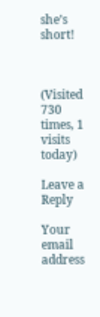she’s short!



(Visited 730 times, 1 visits today)

Leave a Reply

Your email address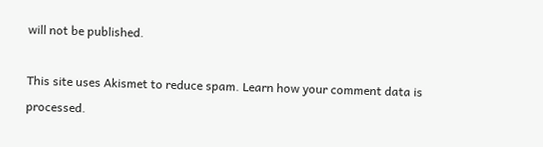will not be published.

This site uses Akismet to reduce spam. Learn how your comment data is processed.